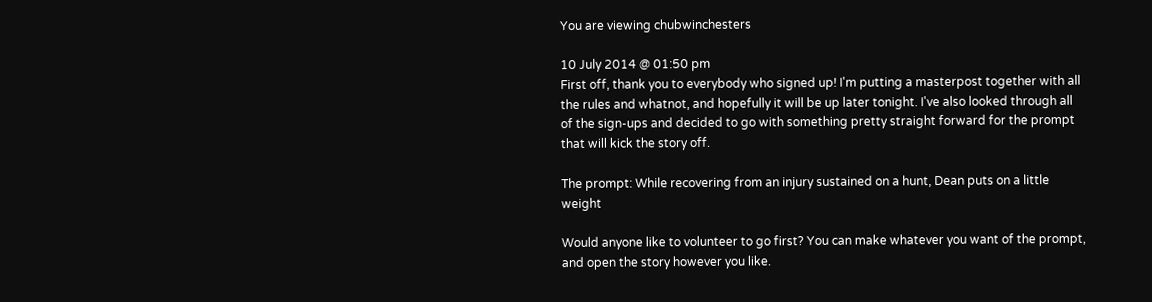You are viewing chubwinchesters

10 July 2014 @ 01:50 pm
First off, thank you to everybody who signed up! I'm putting a masterpost together with all the rules and whatnot, and hopefully it will be up later tonight. I've also looked through all of the sign-ups and decided to go with something pretty straight forward for the prompt that will kick the story off.

The prompt: While recovering from an injury sustained on a hunt, Dean puts on a little weight

Would anyone like to volunteer to go first? You can make whatever you want of the prompt, and open the story however you like.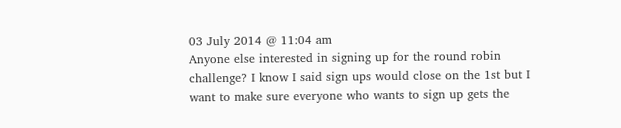03 July 2014 @ 11:04 am
Anyone else interested in signing up for the round robin challenge? I know I said sign ups would close on the 1st but I want to make sure everyone who wants to sign up gets the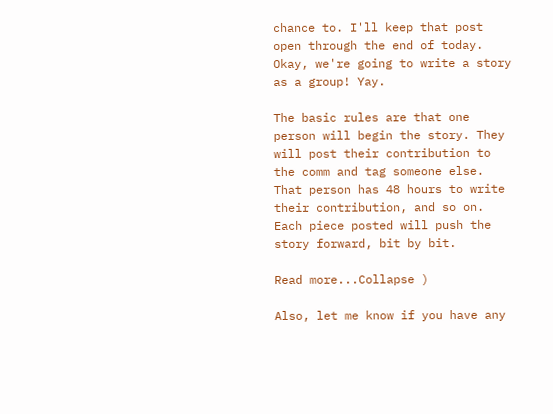chance to. I'll keep that post open through the end of today.
Okay, we're going to write a story as a group! Yay.

The basic rules are that one person will begin the story. They will post their contribution to the comm and tag someone else. That person has 48 hours to write their contribution, and so on. Each piece posted will push the story forward, bit by bit.

Read more...Collapse )

Also, let me know if you have any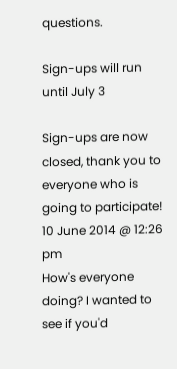questions.

Sign-ups will run until July 3

Sign-ups are now closed, thank you to everyone who is going to participate!
10 June 2014 @ 12:26 pm
How's everyone doing? I wanted to see if you'd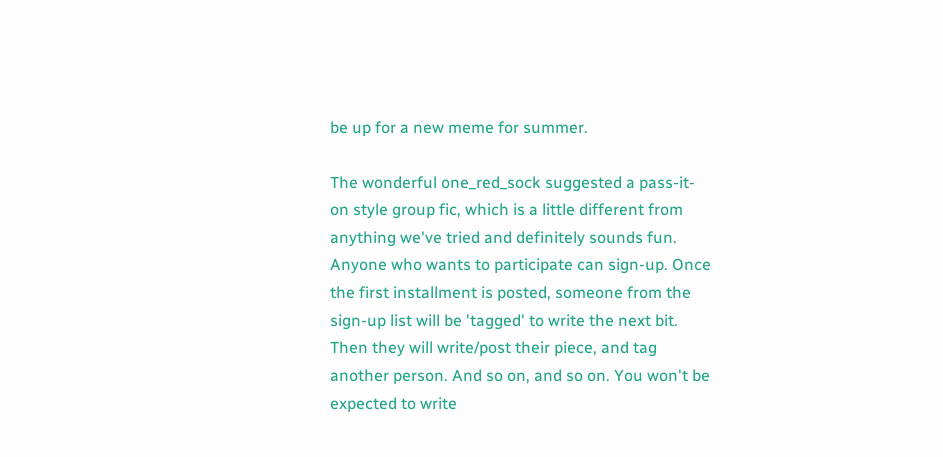be up for a new meme for summer.

The wonderful one_red_sock suggested a pass-it-on style group fic, which is a little different from anything we've tried and definitely sounds fun. Anyone who wants to participate can sign-up. Once the first installment is posted, someone from the sign-up list will be 'tagged' to write the next bit. Then they will write/post their piece, and tag another person. And so on, and so on. You won't be expected to write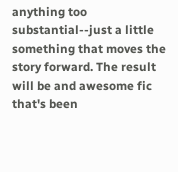anything too substantial--just a little something that moves the story forward. The result will be and awesome fic that's been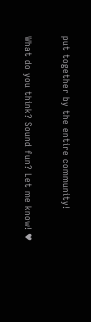put together by the entire community!

What do you think? Sound fun? Let me know! ♥